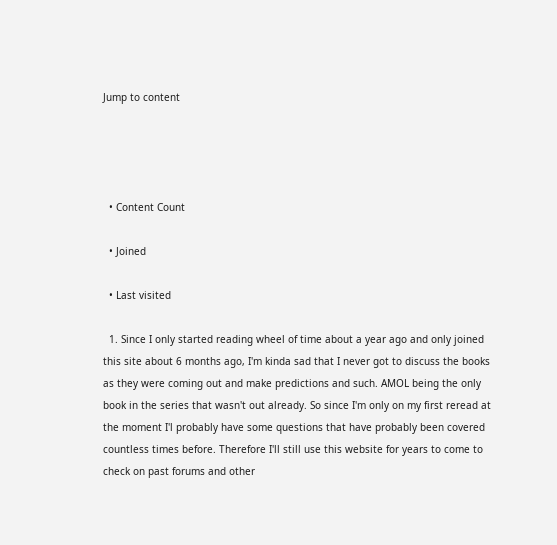Jump to content




  • Content Count

  • Joined

  • Last visited

  1. Since I only started reading wheel of time about a year ago and only joined this site about 6 months ago, I'm kinda sad that I never got to discuss the books as they were coming out and make predictions and such. AMOL being the only book in the series that wasn't out already. So since I'm only on my first reread at the moment I'l probably have some questions that have probably been covered countless times before. Therefore I'll still use this website for years to come to check on past forums and other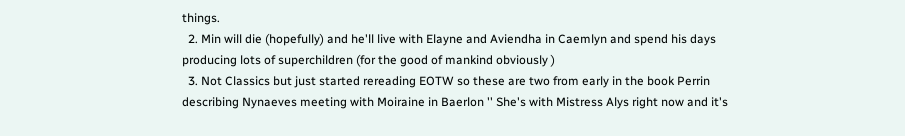things.
  2. Min will die (hopefully) and he'll live with Elayne and Aviendha in Caemlyn and spend his days producing lots of superchildren (for the good of mankind obviously )
  3. Not Classics but just started rereading EOTW so these are two from early in the book Perrin describing Nynaeves meeting with Moiraine in Baerlon '' She's with Mistress Alys right now and it's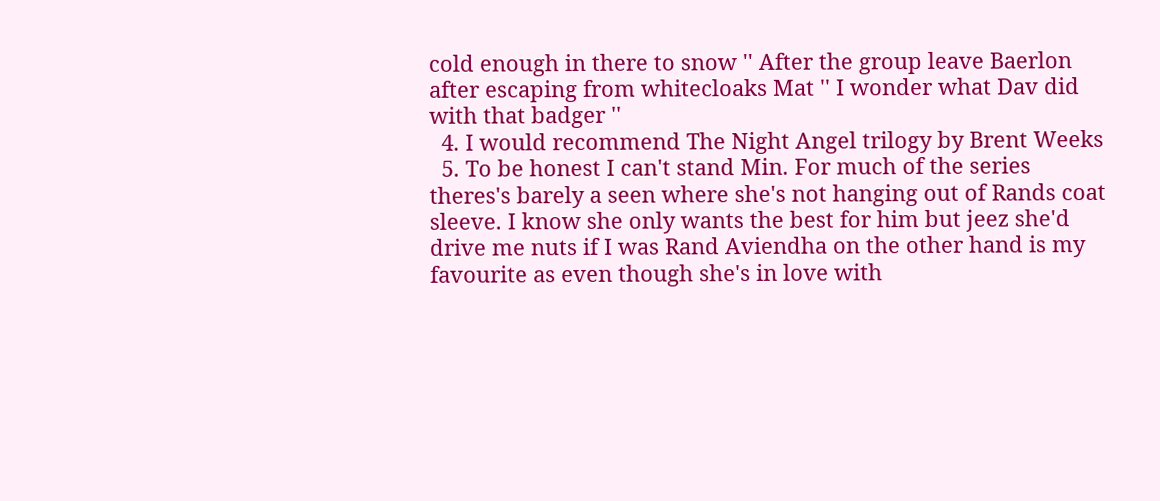cold enough in there to snow '' After the group leave Baerlon after escaping from whitecloaks Mat '' I wonder what Dav did with that badger ''
  4. I would recommend The Night Angel trilogy by Brent Weeks
  5. To be honest I can't stand Min. For much of the series theres's barely a seen where she's not hanging out of Rands coat sleeve. I know she only wants the best for him but jeez she'd drive me nuts if I was Rand Aviendha on the other hand is my favourite as even though she's in love with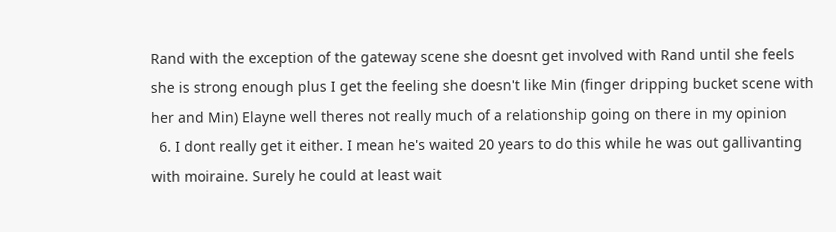Rand with the exception of the gateway scene she doesnt get involved with Rand until she feels she is strong enough plus I get the feeling she doesn't like Min (finger dripping bucket scene with her and Min) Elayne well theres not really much of a relationship going on there in my opinion
  6. I dont really get it either. I mean he's waited 20 years to do this while he was out gallivanting with moiraine. Surely he could at least wait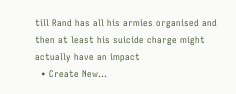till Rand has all his armies organised and then at least his suicide charge might actually have an impact
  • Create New...